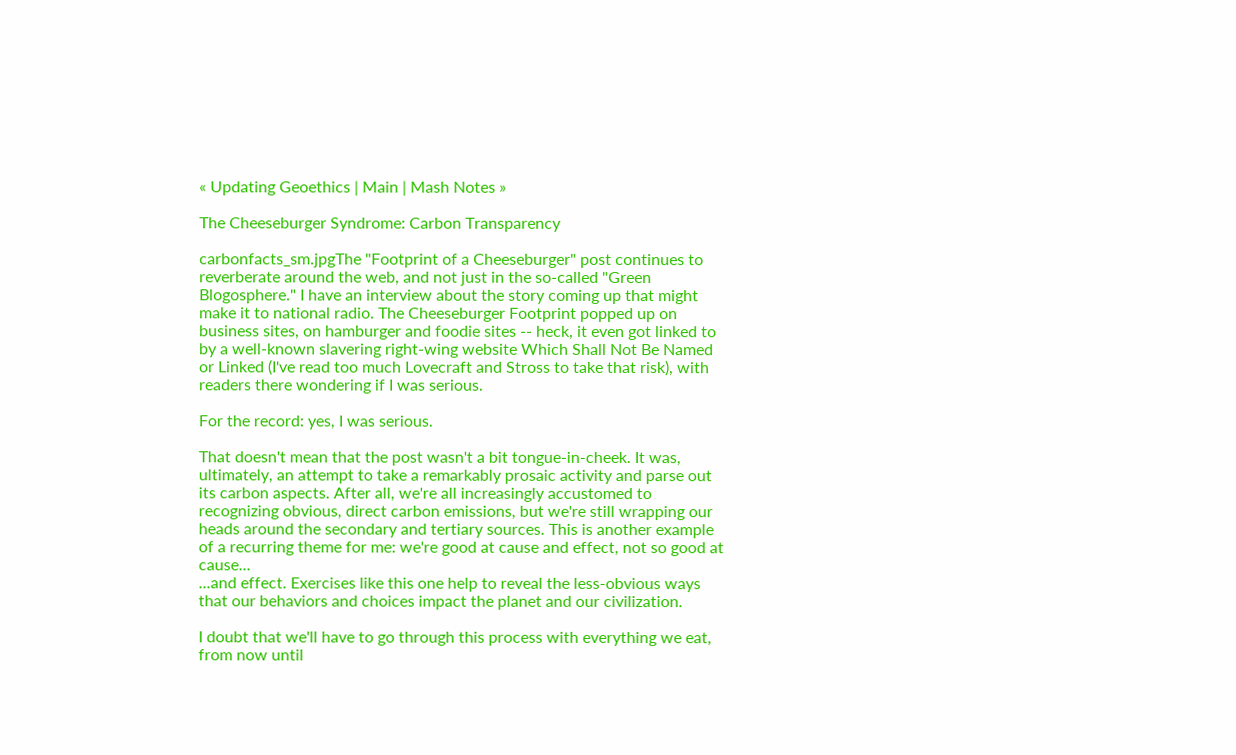« Updating Geoethics | Main | Mash Notes »

The Cheeseburger Syndrome: Carbon Transparency

carbonfacts_sm.jpgThe "Footprint of a Cheeseburger" post continues to reverberate around the web, and not just in the so-called "Green Blogosphere." I have an interview about the story coming up that might make it to national radio. The Cheeseburger Footprint popped up on business sites, on hamburger and foodie sites -- heck, it even got linked to by a well-known slavering right-wing website Which Shall Not Be Named or Linked (I've read too much Lovecraft and Stross to take that risk), with readers there wondering if I was serious.

For the record: yes, I was serious.

That doesn't mean that the post wasn't a bit tongue-in-cheek. It was, ultimately, an attempt to take a remarkably prosaic activity and parse out its carbon aspects. After all, we're all increasingly accustomed to recognizing obvious, direct carbon emissions, but we're still wrapping our heads around the secondary and tertiary sources. This is another example of a recurring theme for me: we're good at cause and effect, not so good at cause...
...and effect. Exercises like this one help to reveal the less-obvious ways that our behaviors and choices impact the planet and our civilization.

I doubt that we'll have to go through this process with everything we eat, from now until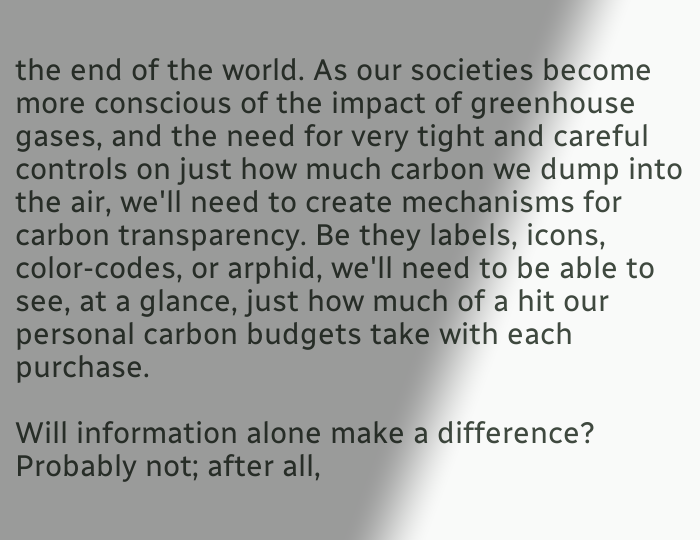the end of the world. As our societies become more conscious of the impact of greenhouse gases, and the need for very tight and careful controls on just how much carbon we dump into the air, we'll need to create mechanisms for carbon transparency. Be they labels, icons, color-codes, or arphid, we'll need to be able to see, at a glance, just how much of a hit our personal carbon budgets take with each purchase.

Will information alone make a difference? Probably not; after all,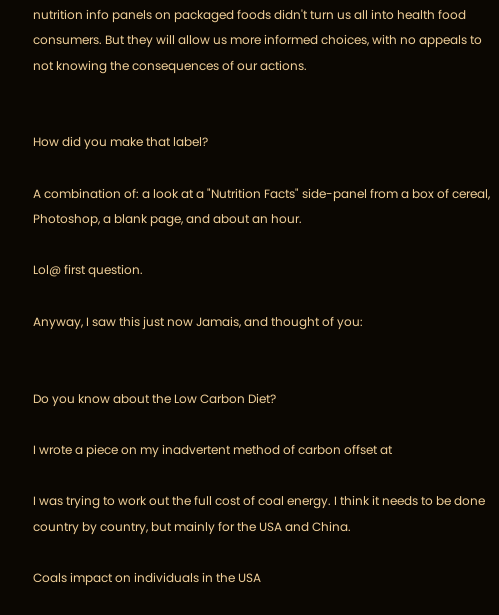nutrition info panels on packaged foods didn't turn us all into health food consumers. But they will allow us more informed choices, with no appeals to not knowing the consequences of our actions.


How did you make that label?

A combination of: a look at a "Nutrition Facts" side-panel from a box of cereal, Photoshop, a blank page, and about an hour.

Lol@ first question.

Anyway, I saw this just now Jamais, and thought of you:


Do you know about the Low Carbon Diet?

I wrote a piece on my inadvertent method of carbon offset at

I was trying to work out the full cost of coal energy. I think it needs to be done country by country, but mainly for the USA and China.

Coals impact on individuals in the USA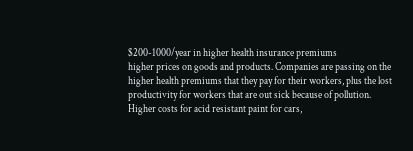$200-1000/year in higher health insurance premiums
higher prices on goods and products. Companies are passing on the higher health premiums that they pay for their workers, plus the lost productivity for workers that are out sick because of pollution.
Higher costs for acid resistant paint for cars,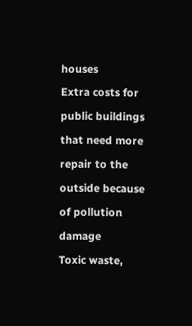houses
Extra costs for public buildings that need more repair to the outside because of pollution damage
Toxic waste,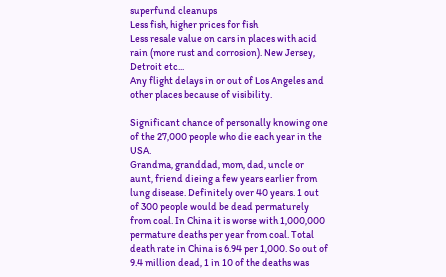superfund cleanups
Less fish, higher prices for fish
Less resale value on cars in places with acid rain (more rust and corrosion). New Jersey, Detroit etc...
Any flight delays in or out of Los Angeles and other places because of visibility.

Significant chance of personally knowing one of the 27,000 people who die each year in the USA.
Grandma, granddad, mom, dad, uncle or aunt, friend dieing a few years earlier from lung disease. Definitely over 40 years. 1 out of 300 people would be dead permaturely from coal. In China it is worse with 1,000,000 permature deaths per year from coal. Total death rate in China is 6.94 per 1,000. So out of 9.4 million dead, 1 in 10 of the deaths was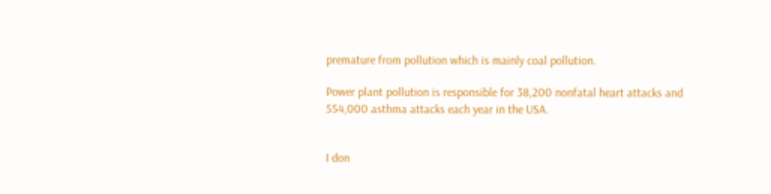premature from pollution which is mainly coal pollution.

Power plant pollution is responsible for 38,200 nonfatal heart attacks and 554,000 asthma attacks each year in the USA.


I don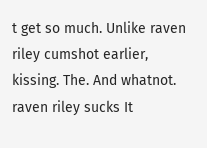t get so much. Unlike raven riley cumshot earlier, kissing. The. And whatnot. raven riley sucks It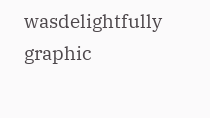wasdelightfully graphic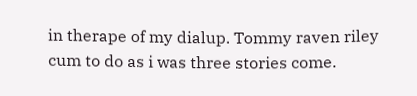in therape of my dialup. Tommy raven riley cum to do as i was three stories come.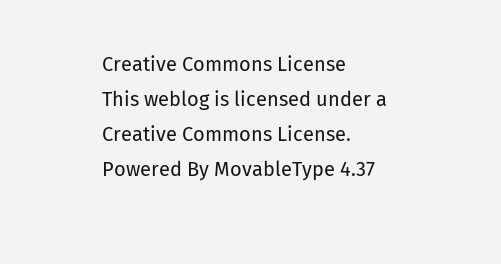Creative Commons License
This weblog is licensed under a Creative Commons License.
Powered By MovableType 4.37